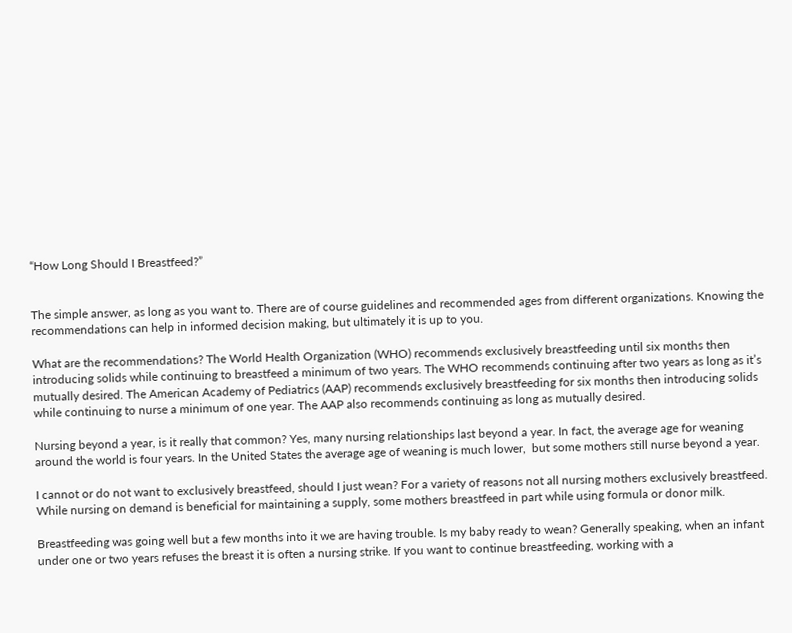“How Long Should I Breastfeed?”


The simple answer, as long as you want to. There are of course guidelines and recommended ages from different organizations. Knowing the recommendations can help in informed decision making, but ultimately it is up to you.

What are the recommendations? The World Health Organization (WHO) recommends exclusively breastfeeding until six months then introducing solids while continuing to breastfeed a minimum of two years. The WHO recommends continuing after two years as long as it’s mutually desired. The American Academy of Pediatrics (AAP) recommends exclusively breastfeeding for six months then introducing solids while continuing to nurse a minimum of one year. The AAP also recommends continuing as long as mutually desired.

Nursing beyond a year, is it really that common? Yes, many nursing relationships last beyond a year. In fact, the average age for weaning around the world is four years. In the United States the average age of weaning is much lower,  but some mothers still nurse beyond a year.

I cannot or do not want to exclusively breastfeed, should I just wean? For a variety of reasons not all nursing mothers exclusively breastfeed.  While nursing on demand is beneficial for maintaining a supply, some mothers breastfeed in part while using formula or donor milk.

Breastfeeding was going well but a few months into it we are having trouble. Is my baby ready to wean? Generally speaking, when an infant under one or two years refuses the breast it is often a nursing strike. If you want to continue breastfeeding, working with a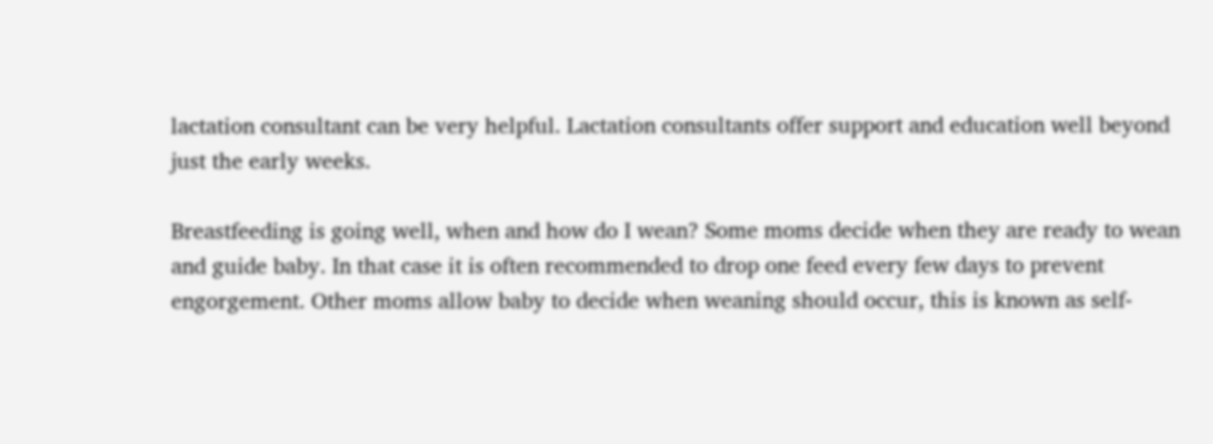lactation consultant can be very helpful. Lactation consultants offer support and education well beyond just the early weeks.

Breastfeeding is going well, when and how do I wean? Some moms decide when they are ready to wean and guide baby. In that case it is often recommended to drop one feed every few days to prevent engorgement. Other moms allow baby to decide when weaning should occur, this is known as self-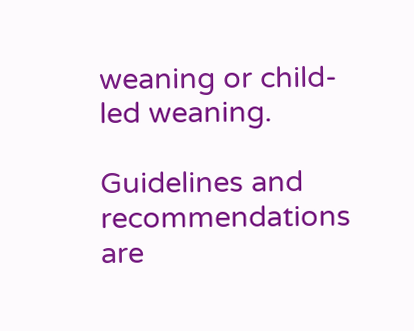weaning or child-led weaning.

Guidelines and recommendations are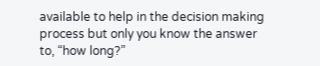available to help in the decision making process but only you know the answer to, “how long?”